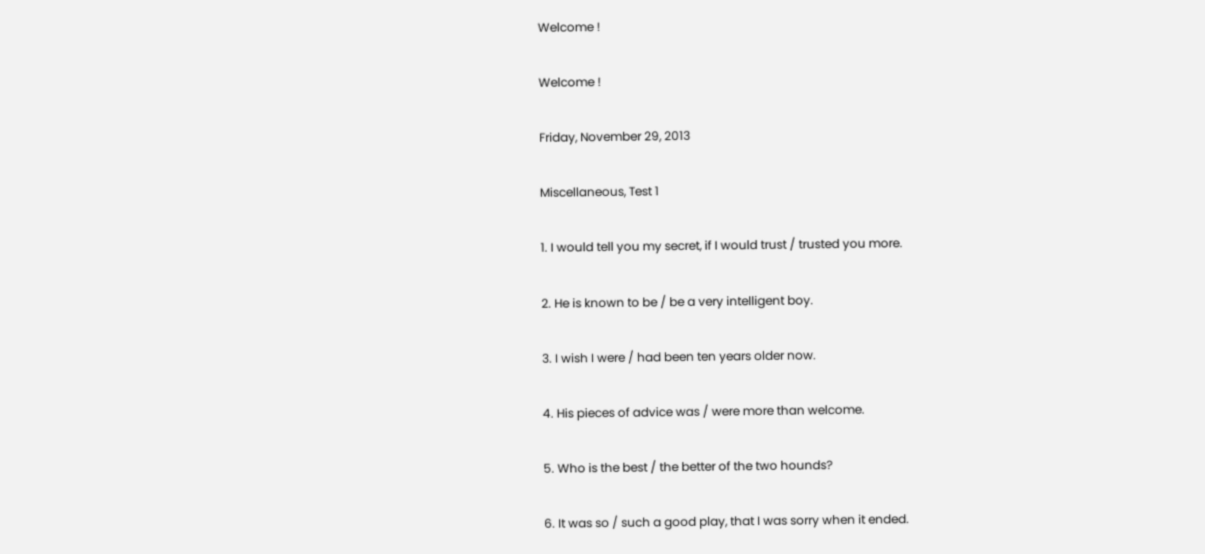Welcome !

Welcome !

Friday, November 29, 2013

Miscellaneous, Test 1

1. I would tell you my secret, if I would trust / trusted you more.

2. He is known to be / be a very intelligent boy.

3. I wish I were / had been ten years older now.

4. His pieces of advice was / were more than welcome.

5. Who is the best / the better of the two hounds?

6. It was so / such a good play, that I was sorry when it ended.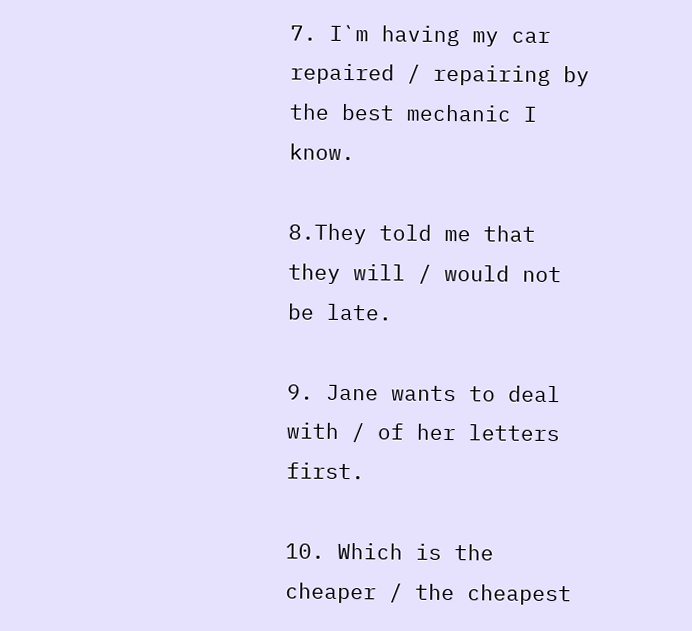7. I`m having my car repaired / repairing by the best mechanic I know.

8.They told me that they will / would not be late.

9. Jane wants to deal with / of her letters first.

10. Which is the cheaper / the cheapest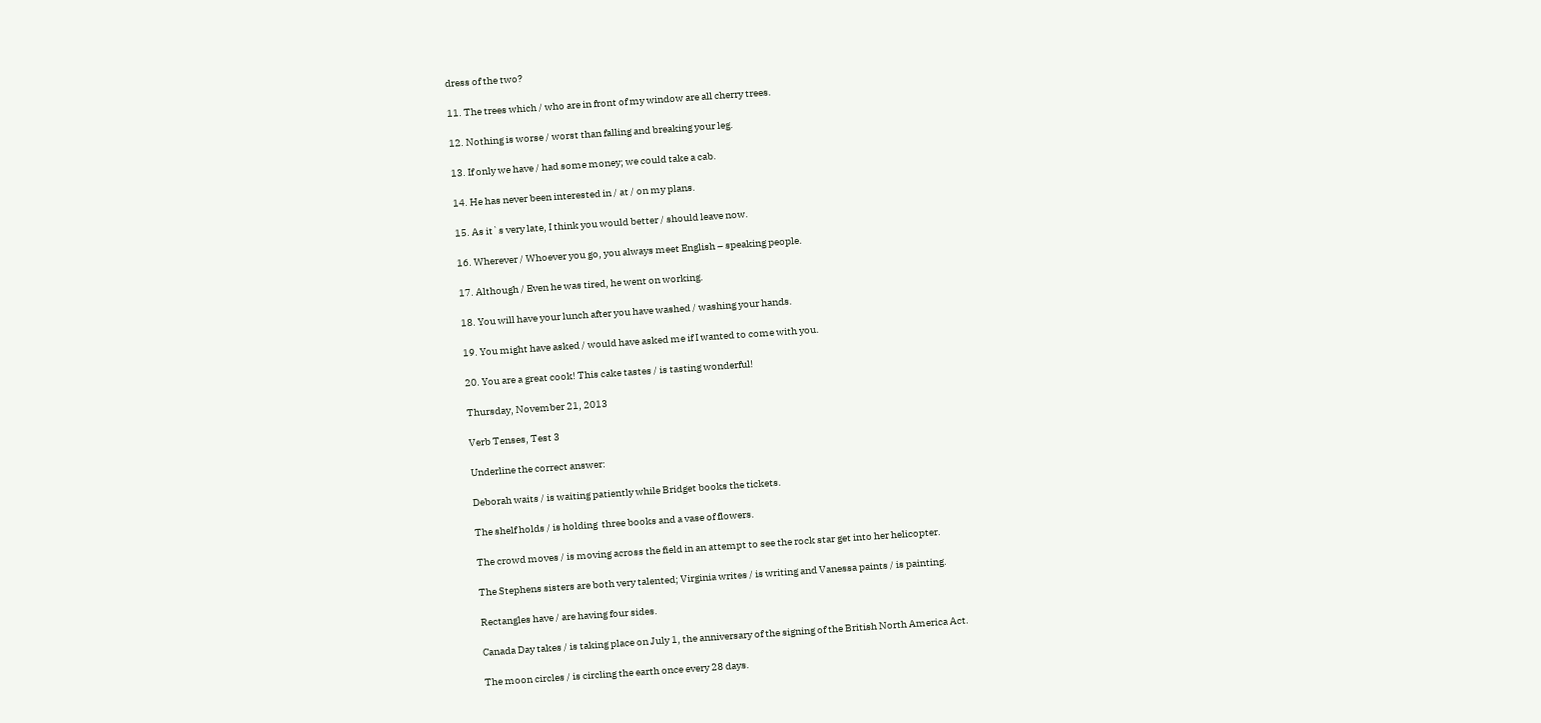dress of the two?

11. The trees which / who are in front of my window are all cherry trees.

12. Nothing is worse / worst than falling and breaking your leg.

13. If only we have / had some money; we could take a cab.

14. He has never been interested in / at / on my plans.

15. As it`s very late, I think you would better / should leave now.

16. Wherever / Whoever you go, you always meet English – speaking people.

17. Although / Even he was tired, he went on working.

18. You will have your lunch after you have washed / washing your hands.

19. You might have asked / would have asked me if I wanted to come with you.

20. You are a great cook! This cake tastes / is tasting wonderful!

Thursday, November 21, 2013

Verb Tenses, Test 3

Underline the correct answer:

Deborah waits / is waiting patiently while Bridget books the tickets.

The shelf holds / is holding  three books and a vase of flowers.

The crowd moves / is moving across the field in an attempt to see the rock star get into her helicopter.

The Stephens sisters are both very talented; Virginia writes / is writing and Vanessa paints / is painting.

Rectangles have / are having four sides.

Canada Day takes / is taking place on July 1, the anniversary of the signing of the British North America Act.

The moon circles / is circling the earth once every 28 days.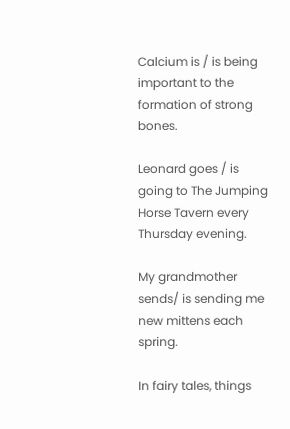Calcium is / is being important to the formation of strong bones.

Leonard goes / is going to The Jumping Horse Tavern every Thursday evening.

My grandmother sends/ is sending me new mittens each spring.

In fairy tales, things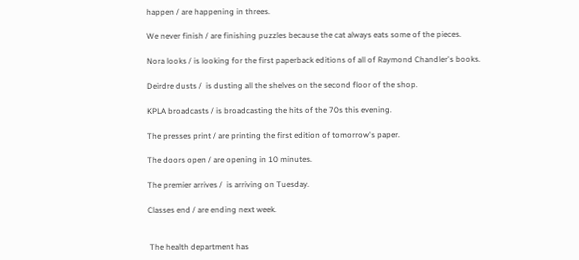happen / are happening in threes.

We never finish / are finishing puzzles because the cat always eats some of the pieces.

Nora looks / is looking for the first paperback editions of all of Raymond Chandler's books.

Deirdre dusts /  is dusting all the shelves on the second floor of the shop.

KPLA broadcasts / is broadcasting the hits of the 70s this evening.

The presses print / are printing the first edition of tomorrow's paper.

The doors open / are opening in 10 minutes.

The premier arrives /  is arriving on Tuesday.

Classes end / are ending next week.


 The health department has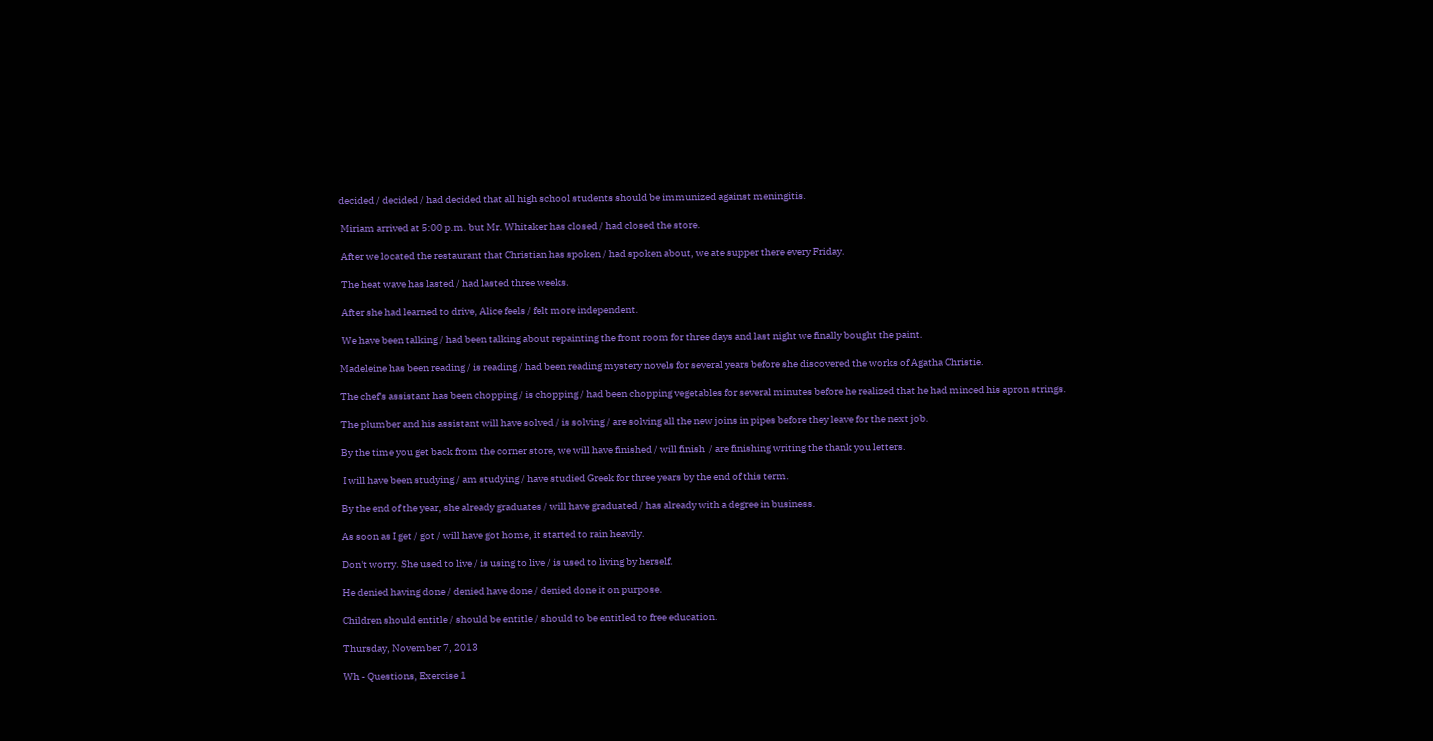decided / decided / had decided that all high school students should be immunized against meningitis.

 Miriam arrived at 5:00 p.m. but Mr. Whitaker has closed / had closed the store.

 After we located the restaurant that Christian has spoken / had spoken about, we ate supper there every Friday.

 The heat wave has lasted / had lasted three weeks.

 After she had learned to drive, Alice feels / felt more independent.

 We have been talking / had been talking about repainting the front room for three days and last night we finally bought the paint.

Madeleine has been reading / is reading / had been reading mystery novels for several years before she discovered the works of Agatha Christie.

The chef's assistant has been chopping / is chopping / had been chopping vegetables for several minutes before he realized that he had minced his apron strings.

The plumber and his assistant will have solved / is solving / are solving all the new joins in pipes before they leave for the next job.

By the time you get back from the corner store, we will have finished / will finish  / are finishing writing the thank you letters.

 I will have been studying / am studying / have studied Greek for three years by the end of this term.

By the end of the year, she already graduates / will have graduated / has already with a degree in business.

As soon as I get / got / will have got home, it started to rain heavily.

Don't worry. She used to live / is using to live / is used to living by herself.

He denied having done / denied have done / denied done it on purpose.

Children should entitle / should be entitle / should to be entitled to free education.

Thursday, November 7, 2013

Wh - Questions, Exercise 1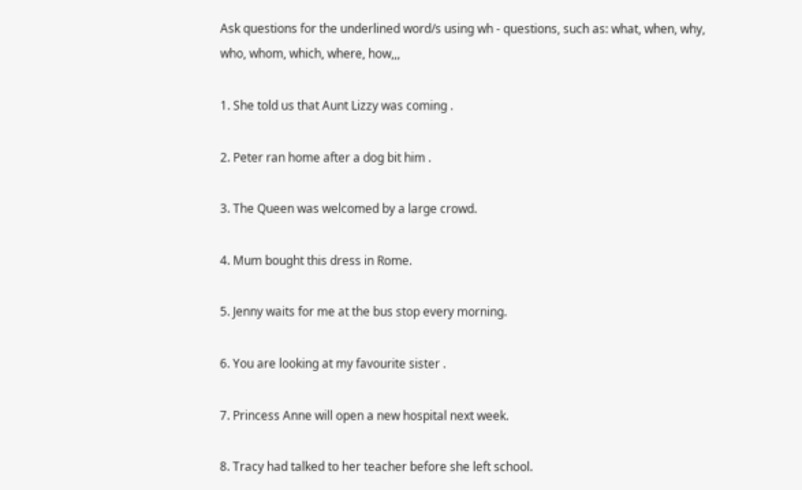Ask questions for the underlined word/s using wh - questions, such as: what, when, why, who, whom, which, where, how,,,

1. She told us that Aunt Lizzy was coming .

2. Peter ran home after a dog bit him .

3. The Queen was welcomed by a large crowd.

4. Mum bought this dress in Rome.

5. Jenny waits for me at the bus stop every morning.

6. You are looking at my favourite sister .

7. Princess Anne will open a new hospital next week.

8. Tracy had talked to her teacher before she left school.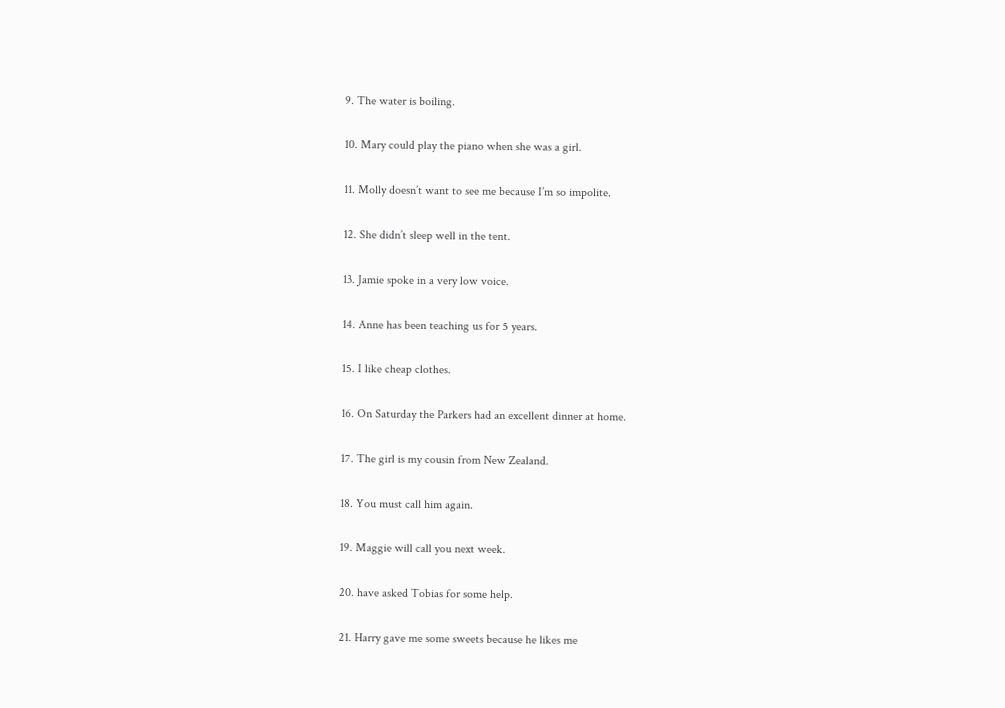9. The water is boiling.

10. Mary could play the piano when she was a girl.

11. Molly doesn’t want to see me because I’m so impolite.

12. She didn’t sleep well in the tent.

13. Jamie spoke in a very low voice.

14. Anne has been teaching us for 5 years.

15. I like cheap clothes.

16. On Saturday the Parkers had an excellent dinner at home.

17. The girl is my cousin from New Zealand.

18. You must call him again.

19. Maggie will call you next week.

20. have asked Tobias for some help.

21. Harry gave me some sweets because he likes me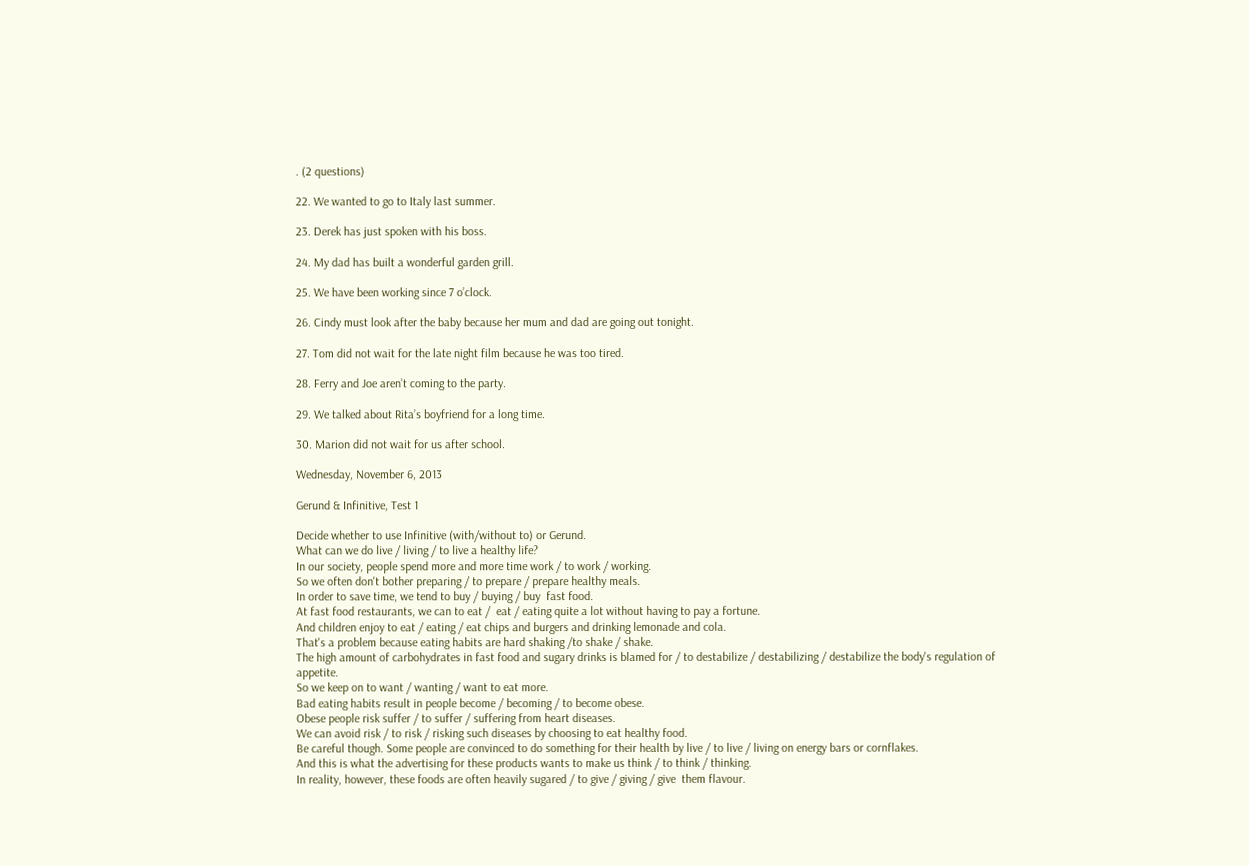. (2 questions)

22. We wanted to go to Italy last summer.

23. Derek has just spoken with his boss.

24. My dad has built a wonderful garden grill.

25. We have been working since 7 o’clock.

26. Cindy must look after the baby because her mum and dad are going out tonight.

27. Tom did not wait for the late night film because he was too tired.

28. Ferry and Joe aren’t coming to the party.

29. We talked about Rita’s boyfriend for a long time.

30. Marion did not wait for us after school.

Wednesday, November 6, 2013

Gerund & Infinitive, Test 1

Decide whether to use Infinitive (with/without to) or Gerund.
What can we do live / living / to live a healthy life?
In our society, people spend more and more time work / to work / working.
So we often don't bother preparing / to prepare / prepare healthy meals.
In order to save time, we tend to buy / buying / buy  fast food.
At fast food restaurants, we can to eat /  eat / eating quite a lot without having to pay a fortune.
And children enjoy to eat / eating / eat chips and burgers and drinking lemonade and cola.
That's a problem because eating habits are hard shaking /to shake / shake.
The high amount of carbohydrates in fast food and sugary drinks is blamed for / to destabilize / destabilizing / destabilize the body's regulation of appetite.
So we keep on to want / wanting / want to eat more.
Bad eating habits result in people become / becoming / to become obese.
Obese people risk suffer / to suffer / suffering from heart diseases.
We can avoid risk / to risk / risking such diseases by choosing to eat healthy food.
Be careful though. Some people are convinced to do something for their health by live / to live / living on energy bars or cornflakes.
And this is what the advertising for these products wants to make us think / to think / thinking.
In reality, however, these foods are often heavily sugared / to give / giving / give  them flavour.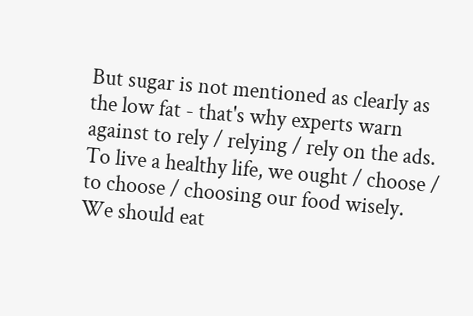But sugar is not mentioned as clearly as the low fat - that's why experts warn against to rely / relying / rely on the ads.
To live a healthy life, we ought / choose / to choose / choosing our food wisely.
We should eat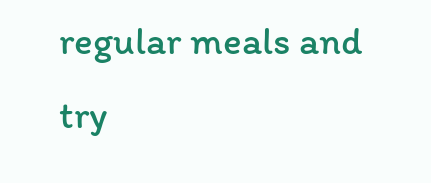regular meals and try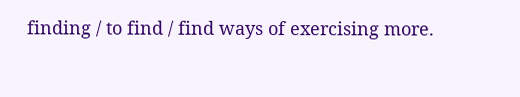finding / to find / find ways of exercising more.